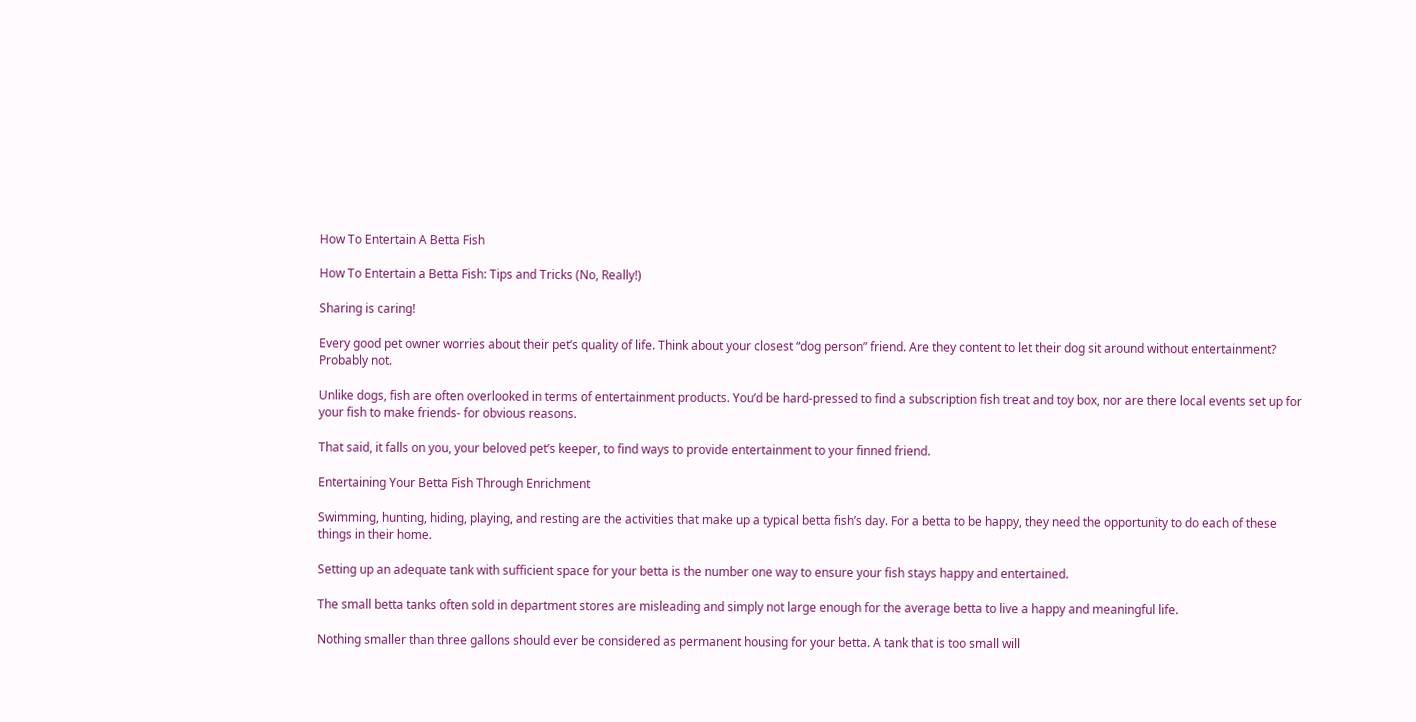How To Entertain A Betta Fish

How To Entertain a Betta Fish: Tips and Tricks (No, Really!)

Sharing is caring!

Every good pet owner worries about their pet’s quality of life. Think about your closest “dog person” friend. Are they content to let their dog sit around without entertainment? Probably not.

Unlike dogs, fish are often overlooked in terms of entertainment products. You’d be hard-pressed to find a subscription fish treat and toy box, nor are there local events set up for your fish to make friends- for obvious reasons.

That said, it falls on you, your beloved pet’s keeper, to find ways to provide entertainment to your finned friend.

Entertaining Your Betta Fish Through Enrichment

Swimming, hunting, hiding, playing, and resting are the activities that make up a typical betta fish’s day. For a betta to be happy, they need the opportunity to do each of these things in their home.

Setting up an adequate tank with sufficient space for your betta is the number one way to ensure your fish stays happy and entertained.

The small betta tanks often sold in department stores are misleading and simply not large enough for the average betta to live a happy and meaningful life.

Nothing smaller than three gallons should ever be considered as permanent housing for your betta. A tank that is too small will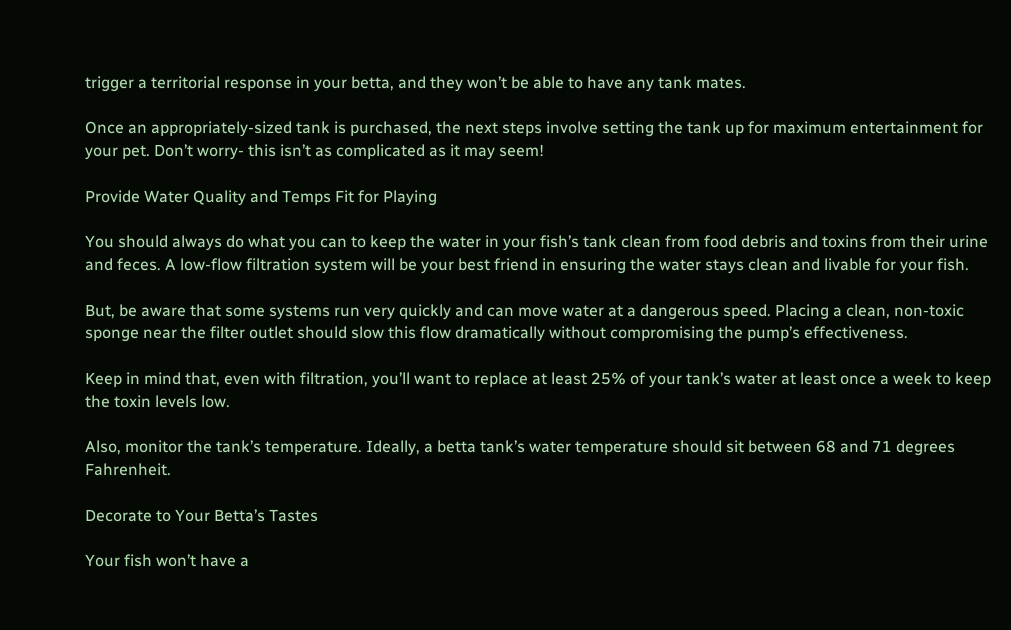trigger a territorial response in your betta, and they won’t be able to have any tank mates.

Once an appropriately-sized tank is purchased, the next steps involve setting the tank up for maximum entertainment for your pet. Don’t worry- this isn’t as complicated as it may seem!

Provide Water Quality and Temps Fit for Playing

You should always do what you can to keep the water in your fish’s tank clean from food debris and toxins from their urine and feces. A low-flow filtration system will be your best friend in ensuring the water stays clean and livable for your fish.

But, be aware that some systems run very quickly and can move water at a dangerous speed. Placing a clean, non-toxic sponge near the filter outlet should slow this flow dramatically without compromising the pump’s effectiveness.

Keep in mind that, even with filtration, you’ll want to replace at least 25% of your tank’s water at least once a week to keep the toxin levels low.

Also, monitor the tank’s temperature. Ideally, a betta tank’s water temperature should sit between 68 and 71 degrees Fahrenheit.

Decorate to Your Betta’s Tastes

Your fish won’t have a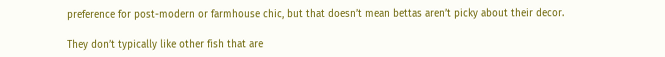preference for post-modern or farmhouse chic, but that doesn’t mean bettas aren’t picky about their decor.

They don’t typically like other fish that are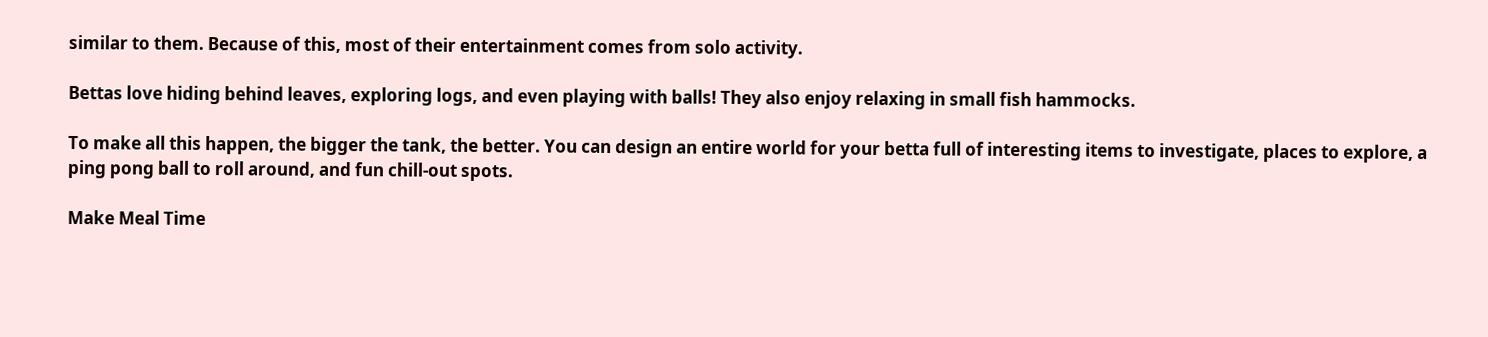similar to them. Because of this, most of their entertainment comes from solo activity.

Bettas love hiding behind leaves, exploring logs, and even playing with balls! They also enjoy relaxing in small fish hammocks.

To make all this happen, the bigger the tank, the better. You can design an entire world for your betta full of interesting items to investigate, places to explore, a ping pong ball to roll around, and fun chill-out spots.

Make Meal Time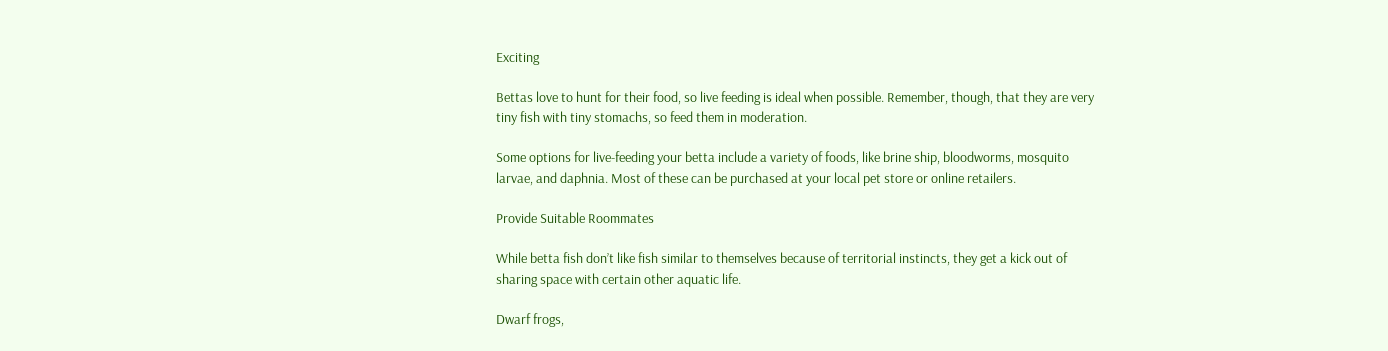Exciting

Bettas love to hunt for their food, so live feeding is ideal when possible. Remember, though, that they are very tiny fish with tiny stomachs, so feed them in moderation.

Some options for live-feeding your betta include a variety of foods, like brine ship, bloodworms, mosquito larvae, and daphnia. Most of these can be purchased at your local pet store or online retailers.

Provide Suitable Roommates

While betta fish don’t like fish similar to themselves because of territorial instincts, they get a kick out of sharing space with certain other aquatic life.

Dwarf frogs,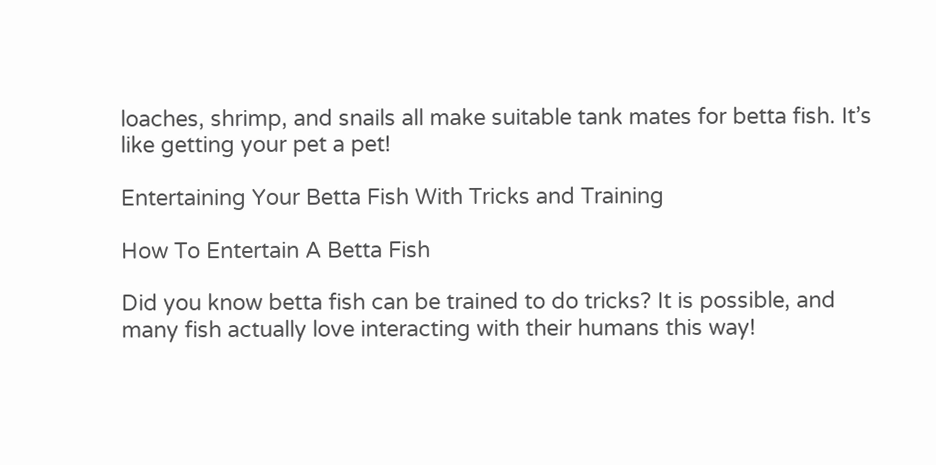loaches, shrimp, and snails all make suitable tank mates for betta fish. It’s like getting your pet a pet!

Entertaining Your Betta Fish With Tricks and Training

How To Entertain A Betta Fish

Did you know betta fish can be trained to do tricks? It is possible, and many fish actually love interacting with their humans this way!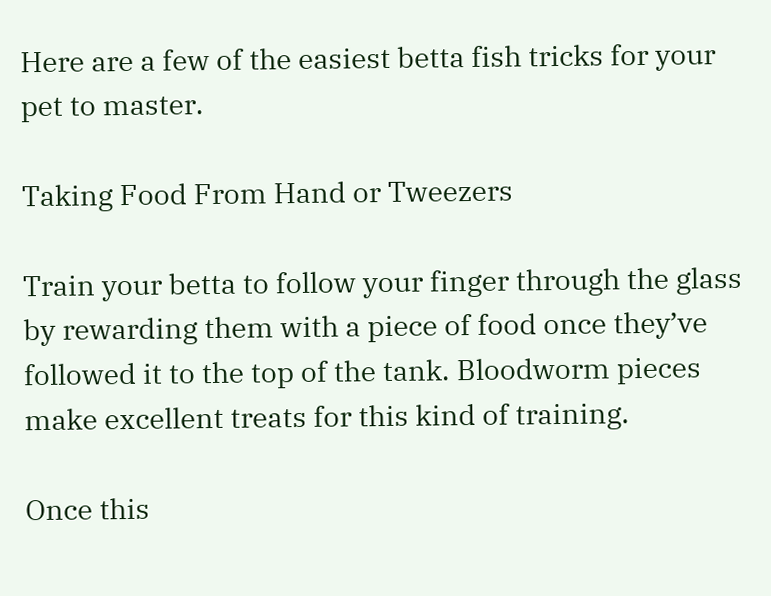Here are a few of the easiest betta fish tricks for your pet to master.

Taking Food From Hand or Tweezers

Train your betta to follow your finger through the glass by rewarding them with a piece of food once they’ve followed it to the top of the tank. Bloodworm pieces make excellent treats for this kind of training.

Once this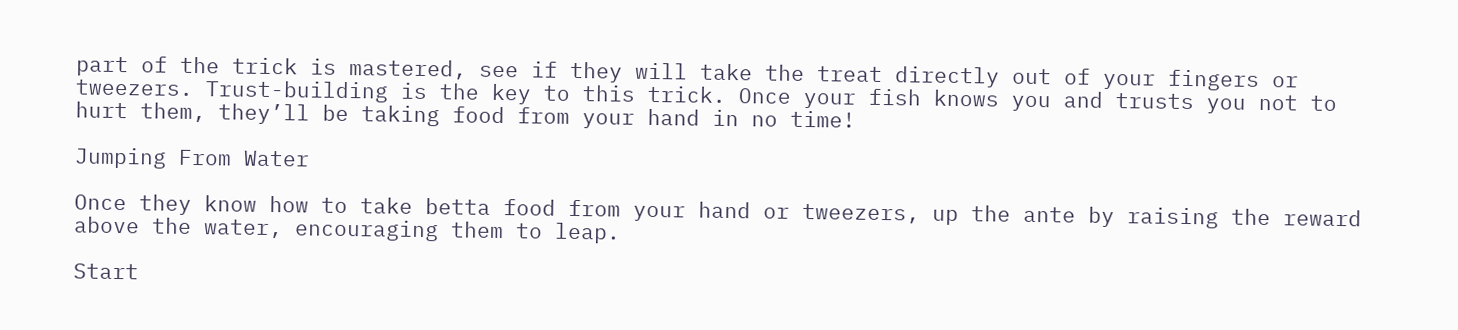part of the trick is mastered, see if they will take the treat directly out of your fingers or tweezers. Trust-building is the key to this trick. Once your fish knows you and trusts you not to hurt them, they’ll be taking food from your hand in no time!

Jumping From Water

Once they know how to take betta food from your hand or tweezers, up the ante by raising the reward above the water, encouraging them to leap.

Start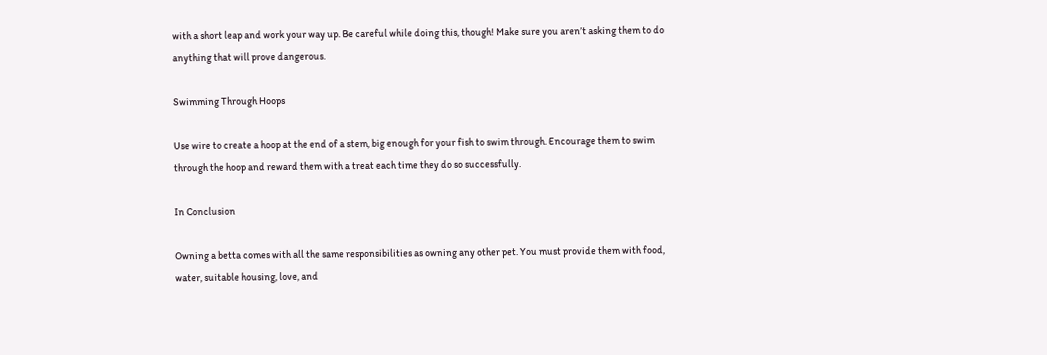with a short leap and work your way up. Be careful while doing this, though! Make sure you aren’t asking them to do anything that will prove dangerous.

Swimming Through Hoops

Use wire to create a hoop at the end of a stem, big enough for your fish to swim through. Encourage them to swim through the hoop and reward them with a treat each time they do so successfully.

In Conclusion

Owning a betta comes with all the same responsibilities as owning any other pet. You must provide them with food, water, suitable housing, love, and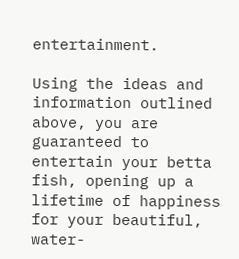entertainment.

Using the ideas and information outlined above, you are guaranteed to entertain your betta fish, opening up a lifetime of happiness for your beautiful, water-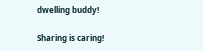dwelling buddy!

Sharing is caring!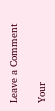Leave a Comment

Your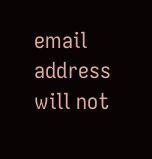email address will not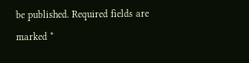be published. Required fields are marked *